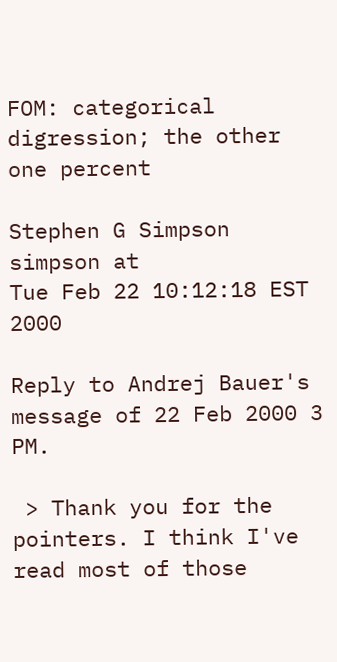FOM: categorical digression; the other one percent

Stephen G Simpson simpson at
Tue Feb 22 10:12:18 EST 2000

Reply to Andrej Bauer's message of 22 Feb 2000 3 PM.

 > Thank you for the pointers. I think I've read most of those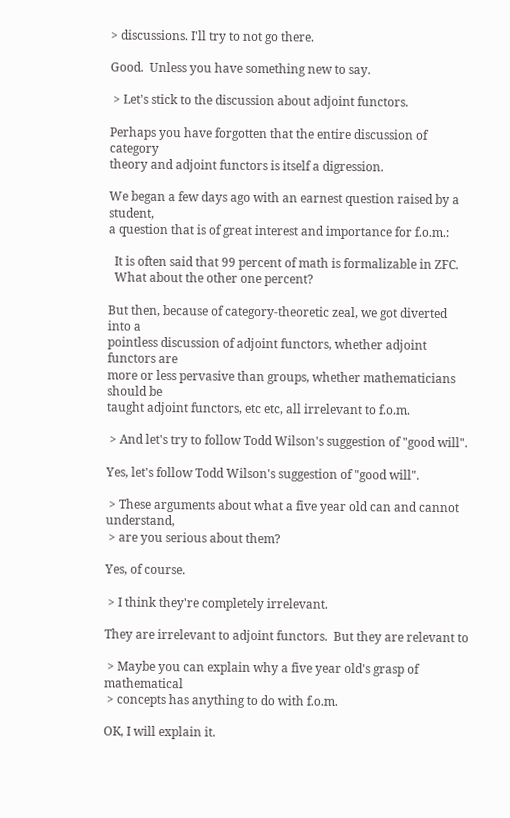> discussions. I'll try to not go there.

Good.  Unless you have something new to say.

 > Let's stick to the discussion about adjoint functors.

Perhaps you have forgotten that the entire discussion of category
theory and adjoint functors is itself a digression.

We began a few days ago with an earnest question raised by a student,
a question that is of great interest and importance for f.o.m.:

  It is often said that 99 percent of math is formalizable in ZFC.
  What about the other one percent?

But then, because of category-theoretic zeal, we got diverted into a
pointless discussion of adjoint functors, whether adjoint functors are
more or less pervasive than groups, whether mathematicians should be
taught adjoint functors, etc etc, all irrelevant to f.o.m.

 > And let's try to follow Todd Wilson's suggestion of "good will".

Yes, let's follow Todd Wilson's suggestion of "good will".

 > These arguments about what a five year old can and cannot understand,
 > are you serious about them?

Yes, of course.

 > I think they're completely irrelevant.

They are irrelevant to adjoint functors.  But they are relevant to

 > Maybe you can explain why a five year old's grasp of mathematical
 > concepts has anything to do with f.o.m.

OK, I will explain it.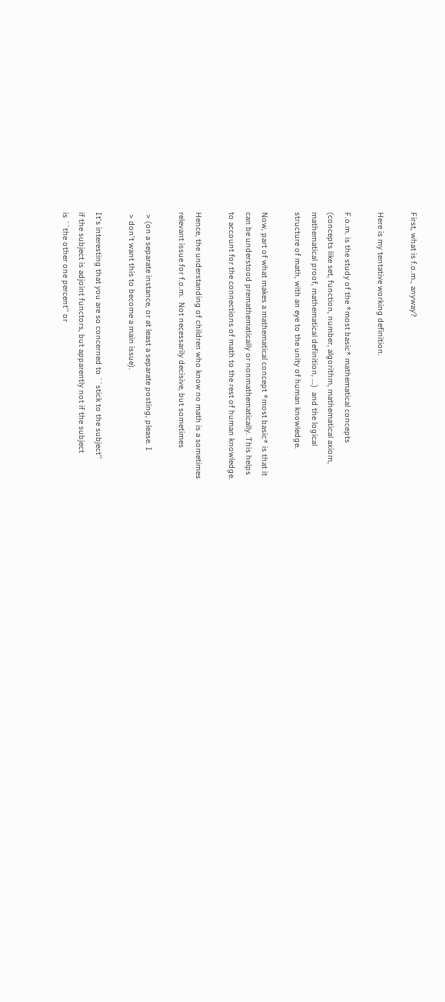First, what is f.o.m., anyway?

Here is my tentative working definition.

F.o.m. is the study of the *most basic* mathematical concepts
(concepts like set, function, number, algorithm, mathematical axiom,
mathematical proof, mathematical definition, ...)  and the logical
structure of math, with an eye to the unity of human knowledge.

Now, part of what makes a mathematical concept *most basic* is that it
can be understood premathematically or nonmathematically. This helps
to account for the connections of math to the rest of human knowledge.

Hence, the understanding of children who know no math is a sometimes
relevant issue for f.o.m.  Not necessarily decisive, but sometimes

 > (on a separate instance, or at least a separate posting, please. I
 > don't want this to become a main issue).

It's interesting that you are so concerned to ``stick to the subject''
if the subject is adjoint functors, but apparently not if the subject
is ``the other one percent'' or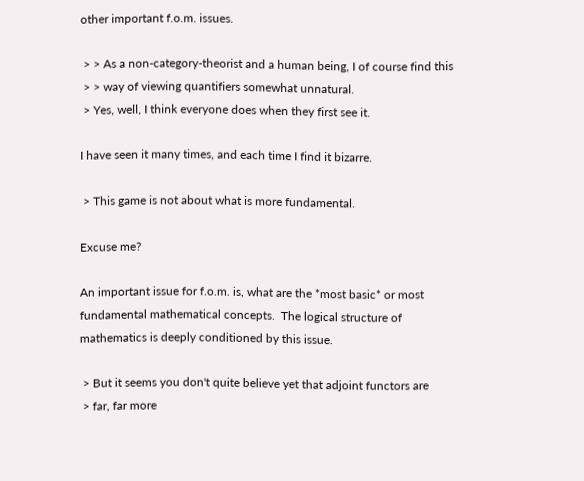other important f.o.m. issues.

 > > As a non-category-theorist and a human being, I of course find this
 > > way of viewing quantifiers somewhat unnatural.
 > Yes, well, I think everyone does when they first see it.

I have seen it many times, and each time I find it bizarre.

 > This game is not about what is more fundamental.

Excuse me?

An important issue for f.o.m. is, what are the *most basic* or most
fundamental mathematical concepts.  The logical structure of
mathematics is deeply conditioned by this issue.

 > But it seems you don't quite believe yet that adjoint functors are
 > far, far more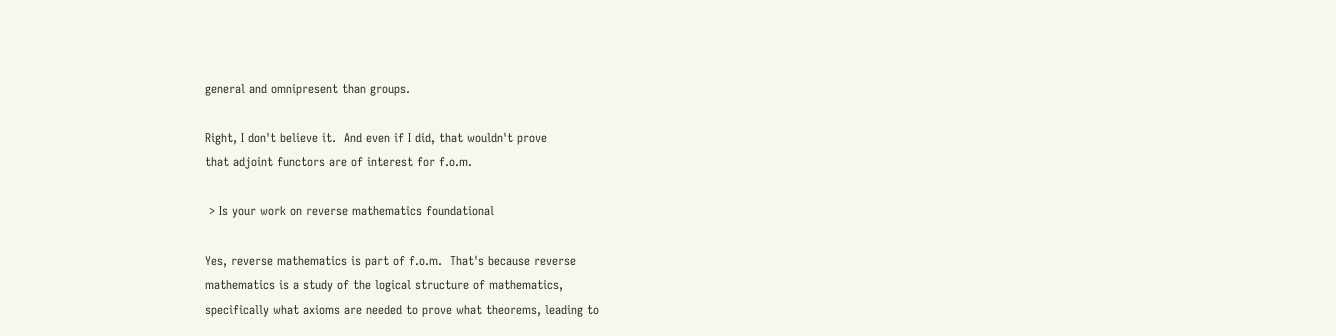general and omnipresent than groups.

Right, I don't believe it.  And even if I did, that wouldn't prove
that adjoint functors are of interest for f.o.m.

 > Is your work on reverse mathematics foundational

Yes, reverse mathematics is part of f.o.m.  That's because reverse
mathematics is a study of the logical structure of mathematics,
specifically what axioms are needed to prove what theorems, leading to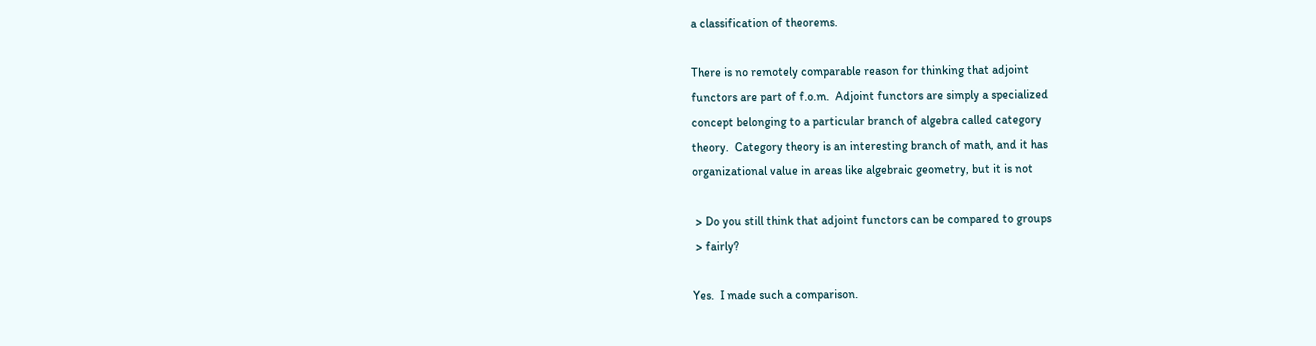a classification of theorems.

There is no remotely comparable reason for thinking that adjoint
functors are part of f.o.m.  Adjoint functors are simply a specialized
concept belonging to a particular branch of algebra called category
theory.  Category theory is an interesting branch of math, and it has
organizational value in areas like algebraic geometry, but it is not

 > Do you still think that adjoint functors can be compared to groups
 > fairly?

Yes.  I made such a comparison.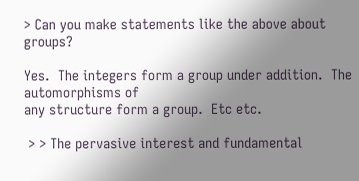> Can you make statements like the above about groups?

Yes.  The integers form a group under addition.  The automorphisms of
any structure form a group.  Etc etc.

 > > The pervasive interest and fundamental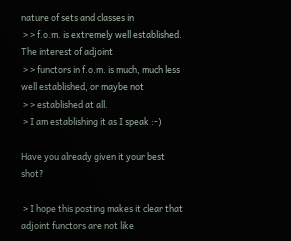nature of sets and classes in
 > > f.o.m. is extremely well established.  The interest of adjoint
 > > functors in f.o.m. is much, much less well established, or maybe not
 > > established at all.
 > I am establishing it as I speak :-)

Have you already given it your best shot?

 > I hope this posting makes it clear that adjoint functors are not like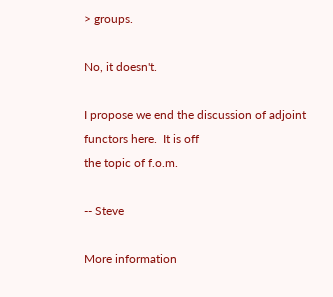> groups.

No, it doesn't.

I propose we end the discussion of adjoint functors here.  It is off
the topic of f.o.m.

-- Steve

More information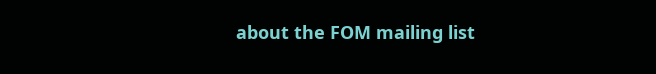about the FOM mailing list